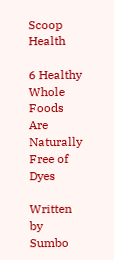Scoop Health

6 Healthy Whole Foods Are Naturally Free of Dyes

Written by Sumbo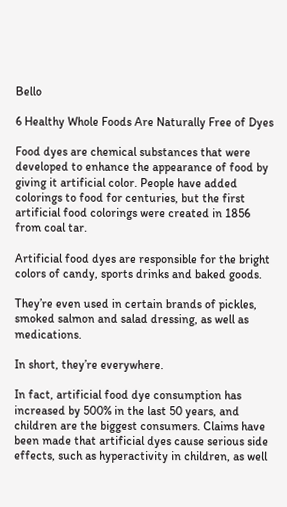Bello

6 Healthy Whole Foods Are Naturally Free of Dyes

Food dyes are chemical substances that were developed to enhance the appearance of food by giving it artificial color. People have added colorings to food for centuries, but the first artificial food colorings were created in 1856 from coal tar.

Artificial food dyes are responsible for the bright colors of candy, sports drinks and baked goods.

They’re even used in certain brands of pickles, smoked salmon and salad dressing, as well as medications.

In short, they’re everywhere.

In fact, artificial food dye consumption has increased by 500% in the last 50 years, and children are the biggest consumers. Claims have been made that artificial dyes cause serious side effects, such as hyperactivity in children, as well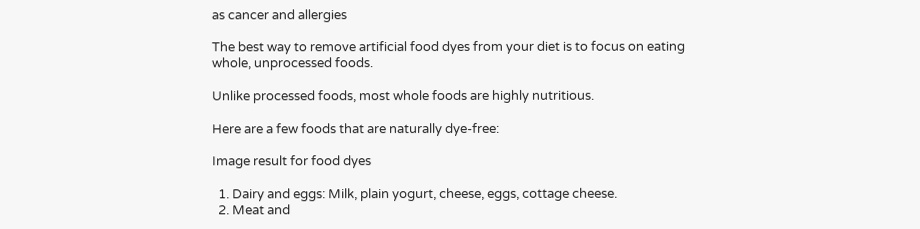as cancer and allergies

The best way to remove artificial food dyes from your diet is to focus on eating whole, unprocessed foods.

Unlike processed foods, most whole foods are highly nutritious.

Here are a few foods that are naturally dye-free:

Image result for food dyes

  1. Dairy and eggs: Milk, plain yogurt, cheese, eggs, cottage cheese.
  2. Meat and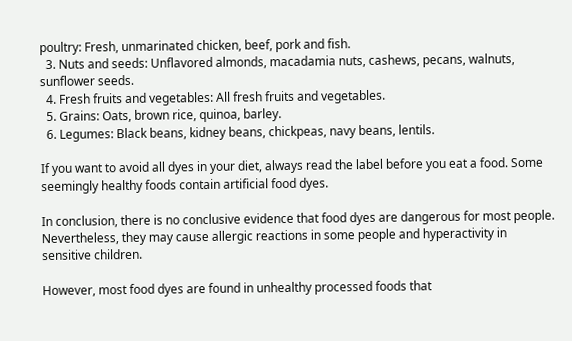poultry: Fresh, unmarinated chicken, beef, pork and fish.
  3. Nuts and seeds: Unflavored almonds, macadamia nuts, cashews, pecans, walnuts, sunflower seeds.
  4. Fresh fruits and vegetables: All fresh fruits and vegetables.
  5. Grains: Oats, brown rice, quinoa, barley.
  6. Legumes: Black beans, kidney beans, chickpeas, navy beans, lentils.

If you want to avoid all dyes in your diet, always read the label before you eat a food. Some seemingly healthy foods contain artificial food dyes.

In conclusion, there is no conclusive evidence that food dyes are dangerous for most people. Nevertheless, they may cause allergic reactions in some people and hyperactivity in sensitive children.

However, most food dyes are found in unhealthy processed foods that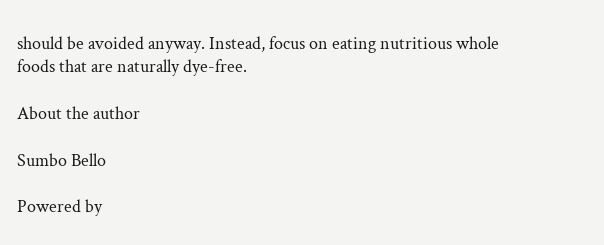should be avoided anyway. Instead, focus on eating nutritious whole foods that are naturally dye-free.

About the author

Sumbo Bello

Powered by